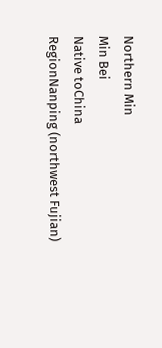Northern Min
Min Bei
Native toChina
RegionNanping (northwest Fujian)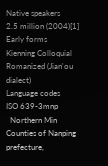Native speakers
2.5 million (2004)[1]
Early forms
Kienning Colloquial Romanized (Jian'ou dialect)
Language codes
ISO 639-3mnp
  Northern Min
Counties of Nanping prefecture,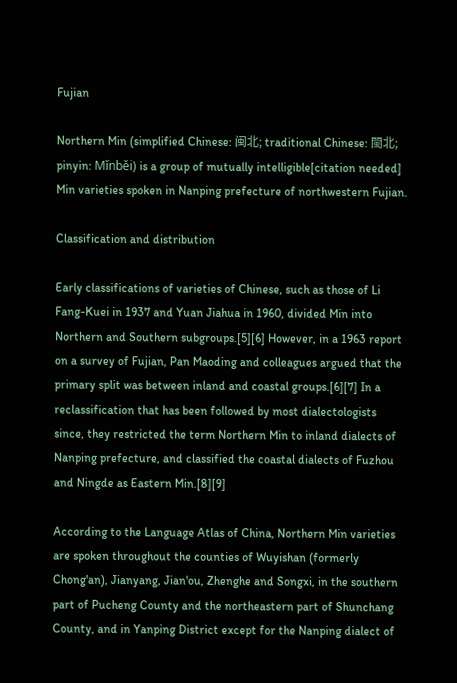Fujian

Northern Min (simplified Chinese: 闽北; traditional Chinese: 閩北; pinyin: Mǐnběi) is a group of mutually intelligible[citation needed] Min varieties spoken in Nanping prefecture of northwestern Fujian.

Classification and distribution

Early classifications of varieties of Chinese, such as those of Li Fang-Kuei in 1937 and Yuan Jiahua in 1960, divided Min into Northern and Southern subgroups.[5][6] However, in a 1963 report on a survey of Fujian, Pan Maoding and colleagues argued that the primary split was between inland and coastal groups.[6][7] In a reclassification that has been followed by most dialectologists since, they restricted the term Northern Min to inland dialects of Nanping prefecture, and classified the coastal dialects of Fuzhou and Ningde as Eastern Min.[8][9]

According to the Language Atlas of China, Northern Min varieties are spoken throughout the counties of Wuyishan (formerly Chong'an), Jianyang, Jian'ou, Zhenghe and Songxi, in the southern part of Pucheng County and the northeastern part of Shunchang County, and in Yanping District except for the Nanping dialect of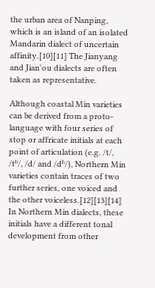the urban area of Nanping, which is an island of an isolated Mandarin dialect of uncertain affinity.[10][11] The Jianyang and Jian'ou dialects are often taken as representative.

Although coastal Min varieties can be derived from a proto-language with four series of stop or affricate initials at each point of articulation (e.g. /t/, /tʰ/, /d/ and /dʱ/), Northern Min varieties contain traces of two further series, one voiced and the other voiceless.[12][13][14] In Northern Min dialects, these initials have a different tonal development from other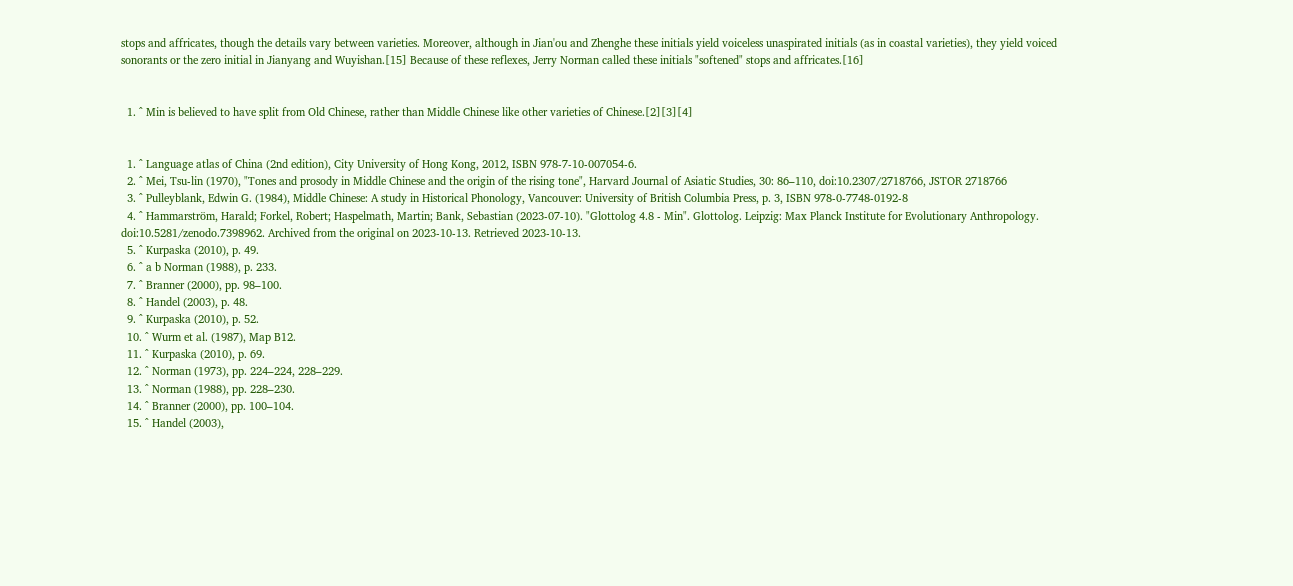stops and affricates, though the details vary between varieties. Moreover, although in Jian'ou and Zhenghe these initials yield voiceless unaspirated initials (as in coastal varieties), they yield voiced sonorants or the zero initial in Jianyang and Wuyishan.[15] Because of these reflexes, Jerry Norman called these initials "softened" stops and affricates.[16]


  1. ^ Min is believed to have split from Old Chinese, rather than Middle Chinese like other varieties of Chinese.[2][3][4]


  1. ^ Language atlas of China (2nd edition), City University of Hong Kong, 2012, ISBN 978-7-10-007054-6.
  2. ^ Mei, Tsu-lin (1970), "Tones and prosody in Middle Chinese and the origin of the rising tone", Harvard Journal of Asiatic Studies, 30: 86–110, doi:10.2307/2718766, JSTOR 2718766
  3. ^ Pulleyblank, Edwin G. (1984), Middle Chinese: A study in Historical Phonology, Vancouver: University of British Columbia Press, p. 3, ISBN 978-0-7748-0192-8
  4. ^ Hammarström, Harald; Forkel, Robert; Haspelmath, Martin; Bank, Sebastian (2023-07-10). "Glottolog 4.8 - Min". Glottolog. Leipzig: Max Planck Institute for Evolutionary Anthropology. doi:10.5281/zenodo.7398962. Archived from the original on 2023-10-13. Retrieved 2023-10-13.
  5. ^ Kurpaska (2010), p. 49.
  6. ^ a b Norman (1988), p. 233.
  7. ^ Branner (2000), pp. 98–100.
  8. ^ Handel (2003), p. 48.
  9. ^ Kurpaska (2010), p. 52.
  10. ^ Wurm et al. (1987), Map B12.
  11. ^ Kurpaska (2010), p. 69.
  12. ^ Norman (1973), pp. 224–224, 228–229.
  13. ^ Norman (1988), pp. 228–230.
  14. ^ Branner (2000), pp. 100–104.
  15. ^ Handel (2003),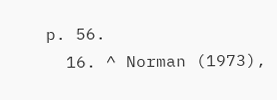p. 56.
  16. ^ Norman (1973),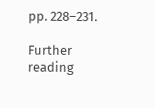pp. 228–231.

Further reading